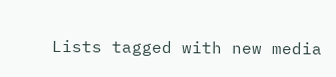Lists tagged with new media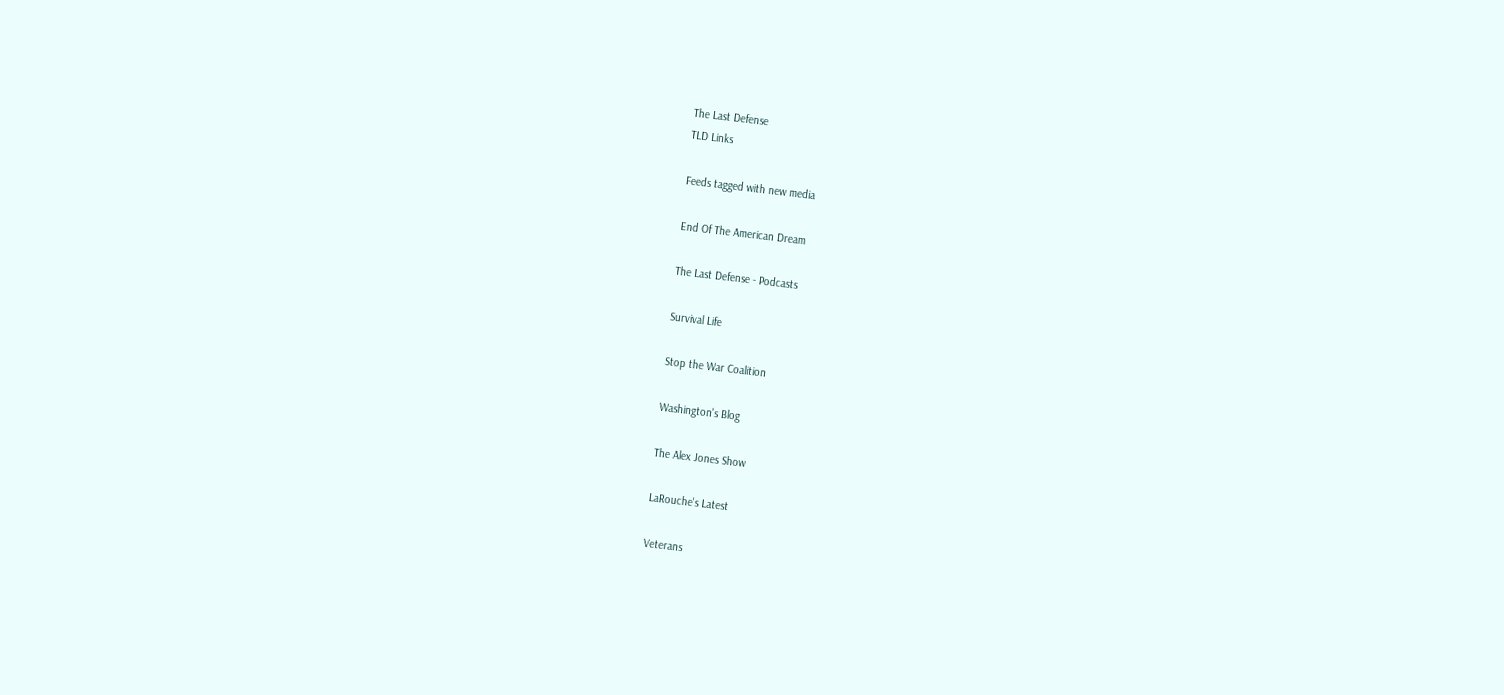The Last Defense
TLD Links

Feeds tagged with new media

End Of The American Dream

The Last Defense - Podcasts

Survival Life

Stop the War Coalition

Washington's Blog

The Alex Jones Show

LaRouche's Latest

Veterans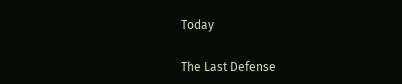Today

The Last Defense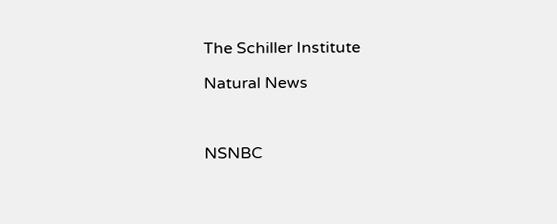The Schiller Institute

Natural News



NSNBC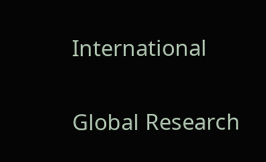International

Global Research